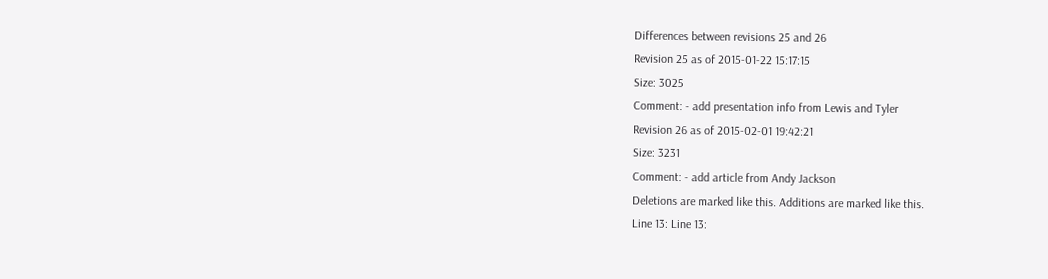Differences between revisions 25 and 26
Revision 25 as of 2015-01-22 15:17:15
Size: 3025
Comment: - add presentation info from Lewis and Tyler
Revision 26 as of 2015-02-01 19:42:21
Size: 3231
Comment: - add article from Andy Jackson
Deletions are marked like this. Additions are marked like this.
Line 13: Line 13: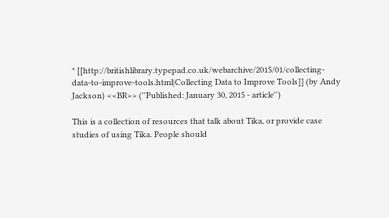* [[http://britishlibrary.typepad.co.uk/webarchive/2015/01/collecting-data-to-improve-tools.html|Collecting Data to Improve Tools]] (by Andy Jackson) <<BR>> (''Published: January 30, 2015 - article'')

This is a collection of resources that talk about Tika, or provide case studies of using Tika. People should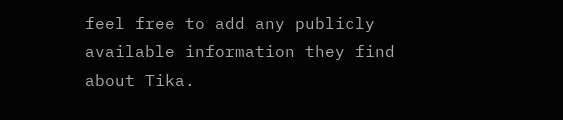feel free to add any publicly available information they find about Tika.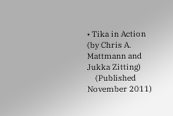• Tika in Action (by Chris A. Mattmann and Jukka Zitting)
    (Published November 2011)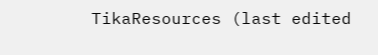TikaResources (last edited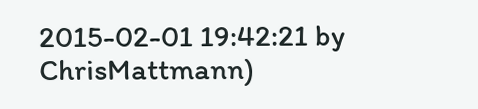2015-02-01 19:42:21 by ChrisMattmann)